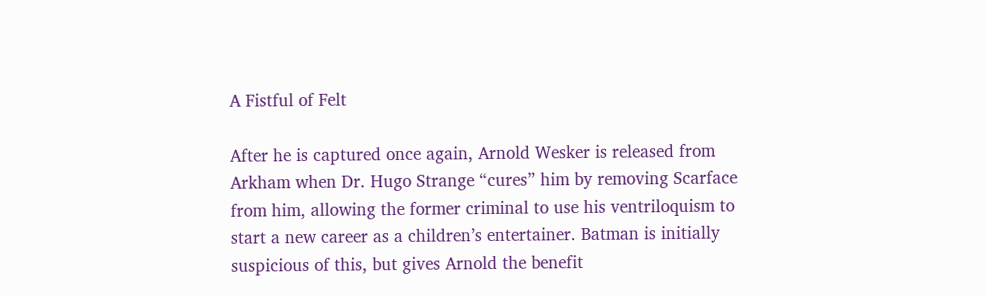A Fistful of Felt

After he is captured once again, Arnold Wesker is released from Arkham when Dr. Hugo Strange “cures” him by removing Scarface from him, allowing the former criminal to use his ventriloquism to start a new career as a children’s entertainer. Batman is initially suspicious of this, but gives Arnold the benefit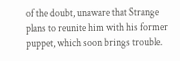of the doubt, unaware that Strange plans to reunite him with his former puppet, which soon brings trouble.